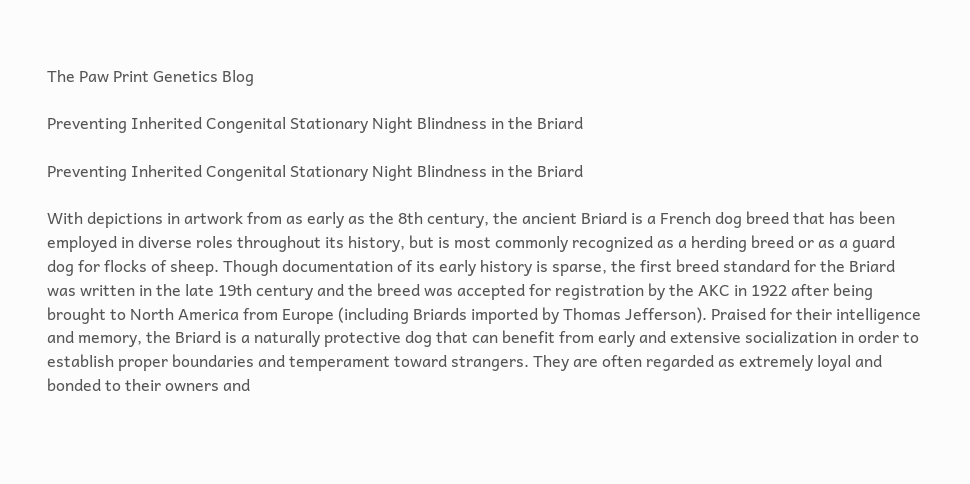The Paw Print Genetics Blog

Preventing Inherited Congenital Stationary Night Blindness in the Briard

Preventing Inherited Congenital Stationary Night Blindness in the Briard

With depictions in artwork from as early as the 8th century, the ancient Briard is a French dog breed that has been employed in diverse roles throughout its history, but is most commonly recognized as a herding breed or as a guard dog for flocks of sheep. Though documentation of its early history is sparse, the first breed standard for the Briard was written in the late 19th century and the breed was accepted for registration by the AKC in 1922 after being brought to North America from Europe (including Briards imported by Thomas Jefferson). Praised for their intelligence and memory, the Briard is a naturally protective dog that can benefit from early and extensive socialization in order to establish proper boundaries and temperament toward strangers. They are often regarded as extremely loyal and bonded to their owners and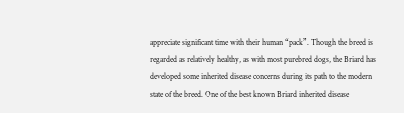appreciate significant time with their human “pack”. Though the breed is regarded as relatively healthy, as with most purebred dogs, the Briard has developed some inherited disease concerns during its path to the modern state of the breed. One of the best known Briard inherited disease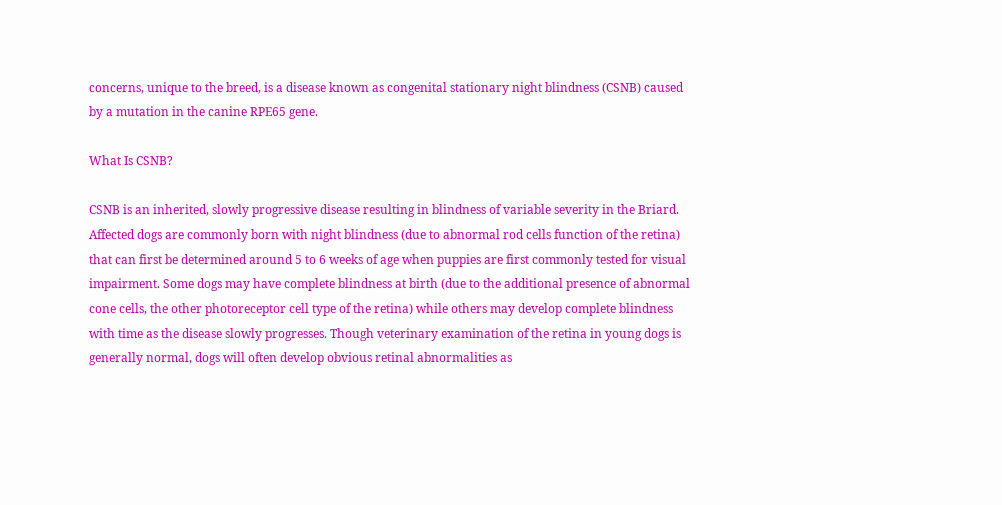concerns, unique to the breed, is a disease known as congenital stationary night blindness (CSNB) caused by a mutation in the canine RPE65 gene.

What Is CSNB?

CSNB is an inherited, slowly progressive disease resulting in blindness of variable severity in the Briard. Affected dogs are commonly born with night blindness (due to abnormal rod cells function of the retina) that can first be determined around 5 to 6 weeks of age when puppies are first commonly tested for visual impairment. Some dogs may have complete blindness at birth (due to the additional presence of abnormal cone cells, the other photoreceptor cell type of the retina) while others may develop complete blindness with time as the disease slowly progresses. Though veterinary examination of the retina in young dogs is generally normal, dogs will often develop obvious retinal abnormalities as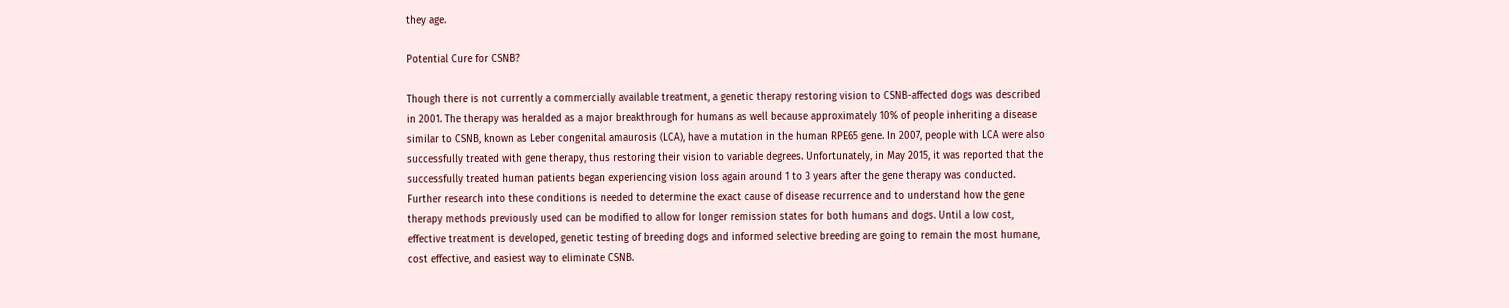they age.

Potential Cure for CSNB?

Though there is not currently a commercially available treatment, a genetic therapy restoring vision to CSNB-affected dogs was described in 2001. The therapy was heralded as a major breakthrough for humans as well because approximately 10% of people inheriting a disease similar to CSNB, known as Leber congenital amaurosis (LCA), have a mutation in the human RPE65 gene. In 2007, people with LCA were also successfully treated with gene therapy, thus restoring their vision to variable degrees. Unfortunately, in May 2015, it was reported that the successfully treated human patients began experiencing vision loss again around 1 to 3 years after the gene therapy was conducted. Further research into these conditions is needed to determine the exact cause of disease recurrence and to understand how the gene therapy methods previously used can be modified to allow for longer remission states for both humans and dogs. Until a low cost, effective treatment is developed, genetic testing of breeding dogs and informed selective breeding are going to remain the most humane, cost effective, and easiest way to eliminate CSNB.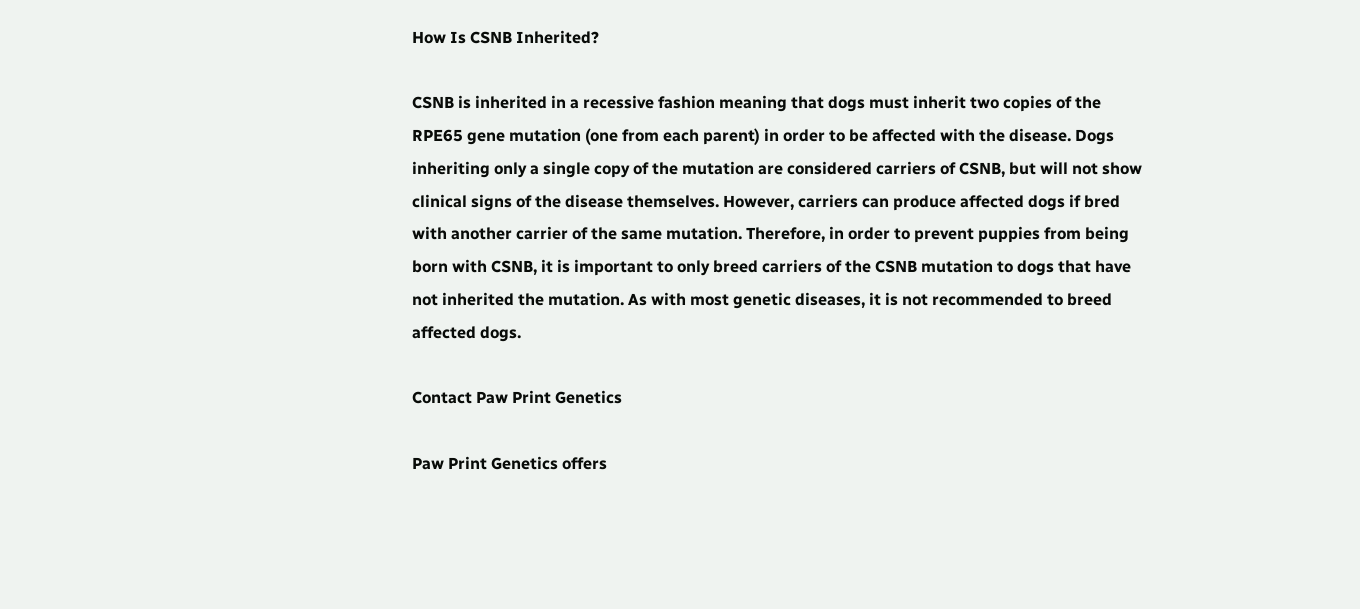How Is CSNB Inherited?

CSNB is inherited in a recessive fashion meaning that dogs must inherit two copies of the RPE65 gene mutation (one from each parent) in order to be affected with the disease. Dogs inheriting only a single copy of the mutation are considered carriers of CSNB, but will not show clinical signs of the disease themselves. However, carriers can produce affected dogs if bred with another carrier of the same mutation. Therefore, in order to prevent puppies from being born with CSNB, it is important to only breed carriers of the CSNB mutation to dogs that have not inherited the mutation. As with most genetic diseases, it is not recommended to breed affected dogs.

Contact Paw Print Genetics

Paw Print Genetics offers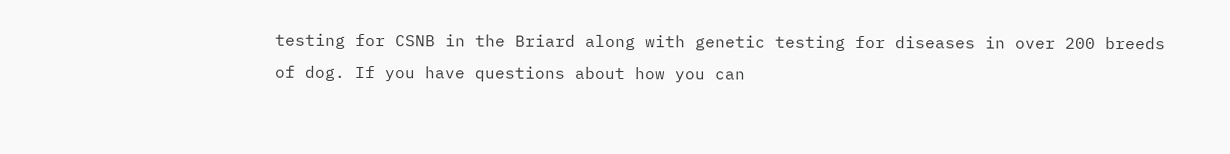testing for CSNB in the Briard along with genetic testing for diseases in over 200 breeds of dog. If you have questions about how you can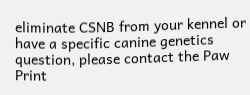eliminate CSNB from your kennel or have a specific canine genetics question, please contact the Paw Print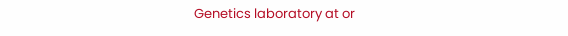Genetics laboratory at or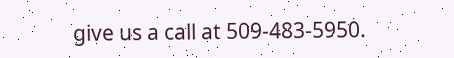give us a call at 509-483-5950.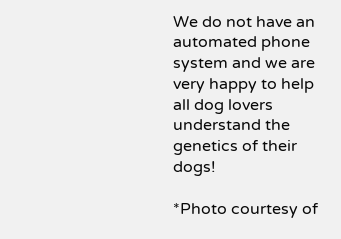We do not have an automated phone system and we are very happy to help all dog lovers understand the genetics of their dogs!

*Photo courtesy of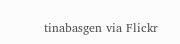tinabasgen via Flickr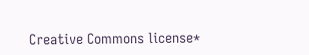Creative Commons license*